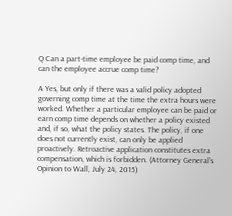Q Can a part-time employee be paid comp time, and can the employee accrue comp time?

A Yes, but only if there was a valid policy adopted governing comp time at the time the extra hours were worked. Whether a particular employee can be paid or earn comp time depends on whether a policy existed and, if so, what the policy states. The policy, if one does not currently exist, can only be applied proactively. Retroactive application constitutes extra compensation, which is forbidden. (Attorney General’s Opinion to Wall, July 24, 2015)